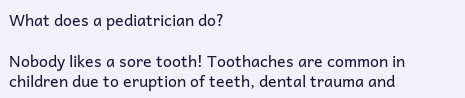What does a pediatrician do?

Nobody likes a sore tooth! Toothaches are common in children due to eruption of teeth, dental trauma and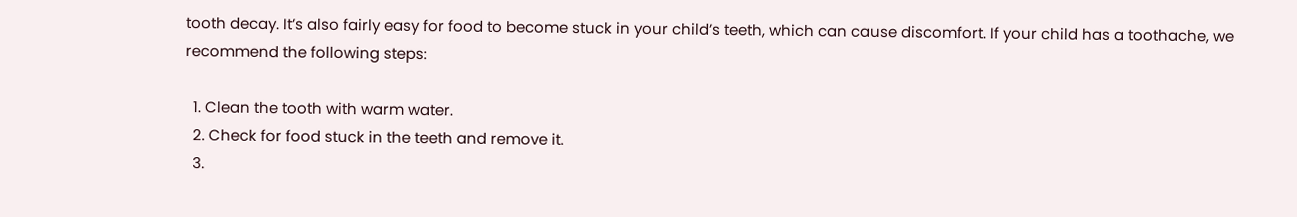tooth decay. It’s also fairly easy for food to become stuck in your child’s teeth, which can cause discomfort. If your child has a toothache, we recommend the following steps:

  1. Clean the tooth with warm water.
  2. Check for food stuck in the teeth and remove it.
  3.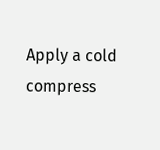Apply a cold compress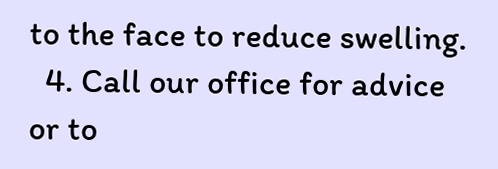to the face to reduce swelling.
  4. Call our office for advice or to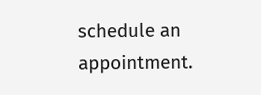schedule an appointment.